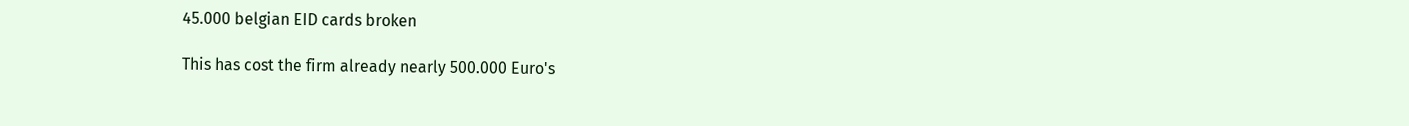45.000 belgian EID cards broken

This has cost the firm already nearly 500.000 Euro's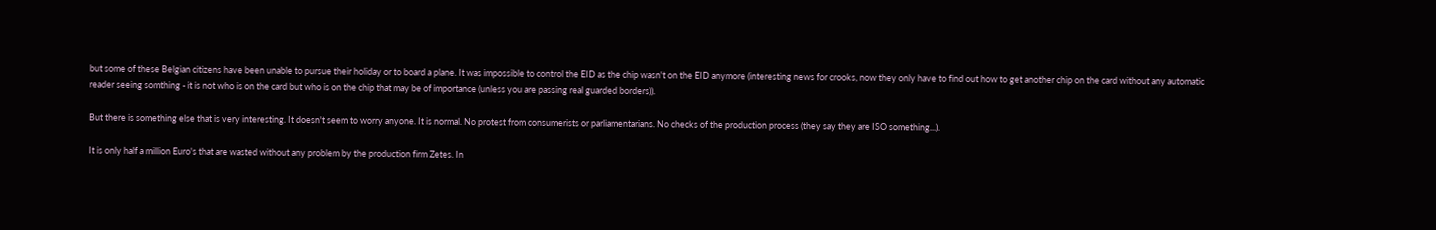but some of these Belgian citizens have been unable to pursue their holiday or to board a plane. It was impossible to control the EID as the chip wasn't on the EID anymore (interesting news for crooks, now they only have to find out how to get another chip on the card without any automatic reader seeing somthing - it is not who is on the card but who is on the chip that may be of importance (unless you are passing real guarded borders)).

But there is something else that is very interesting. It doesn't seem to worry anyone. It is normal. No protest from consumerists or parliamentarians. No checks of the production process (they say they are ISO something...).

It is only half a million Euro's that are wasted without any problem by the production firm Zetes. In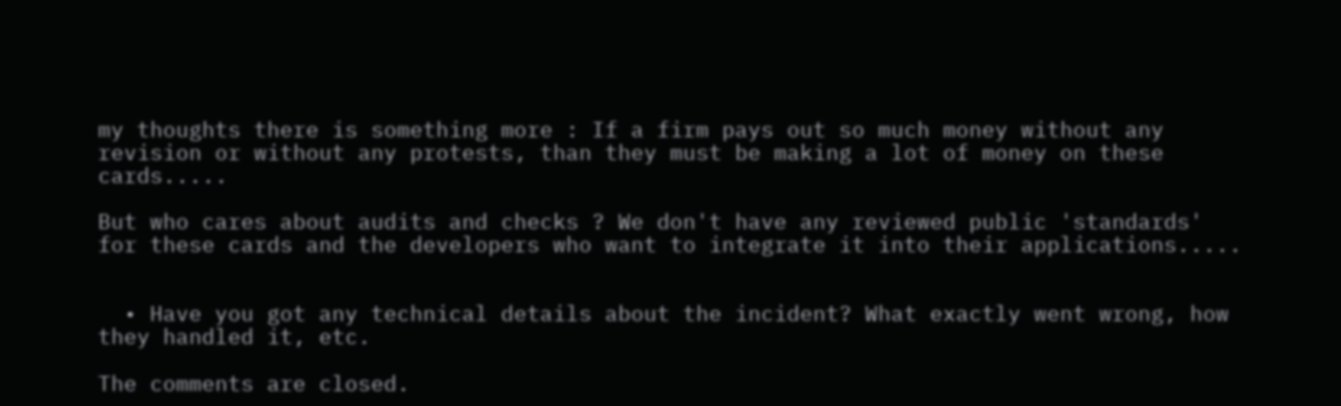my thoughts there is something more : If a firm pays out so much money without any revision or without any protests, than they must be making a lot of money on these cards.....

But who cares about audits and checks ? We don't have any reviewed public 'standards' for these cards and the developers who want to integrate it into their applications.....


  • Have you got any technical details about the incident? What exactly went wrong, how they handled it, etc.

The comments are closed.